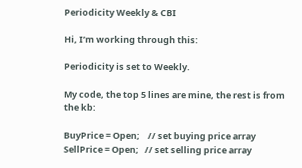Periodicity Weekly & CBI

Hi, I’m working through this:

Periodicity is set to Weekly.

My code, the top 5 lines are mine, the rest is from the kb:

BuyPrice = Open;    // set buying price array
SellPrice = Open;   // set selling price array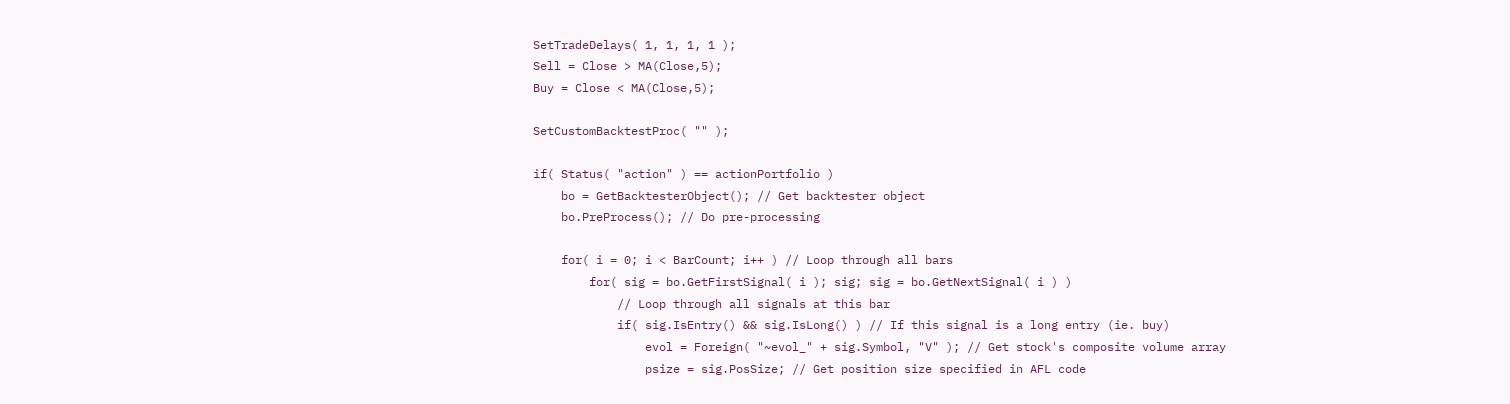SetTradeDelays( 1, 1, 1, 1 );
Sell = Close > MA(Close,5);
Buy = Close < MA(Close,5);

SetCustomBacktestProc( "" );

if( Status( "action" ) == actionPortfolio )
    bo = GetBacktesterObject(); // Get backtester object
    bo.PreProcess(); // Do pre-processing

    for( i = 0; i < BarCount; i++ ) // Loop through all bars
        for( sig = bo.GetFirstSignal( i ); sig; sig = bo.GetNextSignal( i ) )
            // Loop through all signals at this bar
            if( sig.IsEntry() && sig.IsLong() ) // If this signal is a long entry (ie. buy)
                evol = Foreign( "~evol_" + sig.Symbol, "V" ); // Get stock's composite volume array
                psize = sig.PosSize; // Get position size specified in AFL code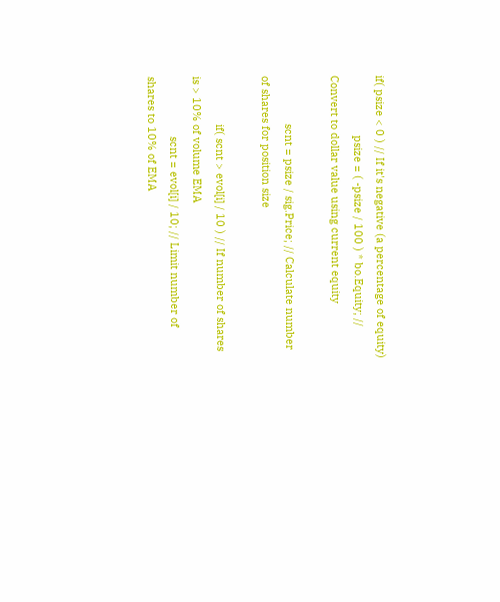if( psize < 0 ) // If it's negative (a percentage of equity)
                    psize = ( -psize / 100 ) * bo.Equity; // Convert to dollar value using current equity

                scnt = psize / sig.Price; // Calculate number of shares for position size

                if( scnt > evol[i] / 10 ) // If number of shares is > 10% of volume EMA
                    scnt = evol[i] / 10; // Limit number of shares to 10% of EMA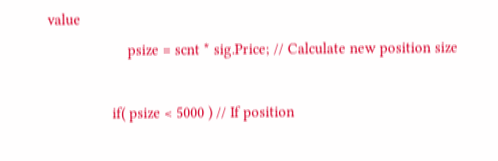value
                    psize = scnt * sig.Price; // Calculate new position size

                if( psize < 5000 ) // If position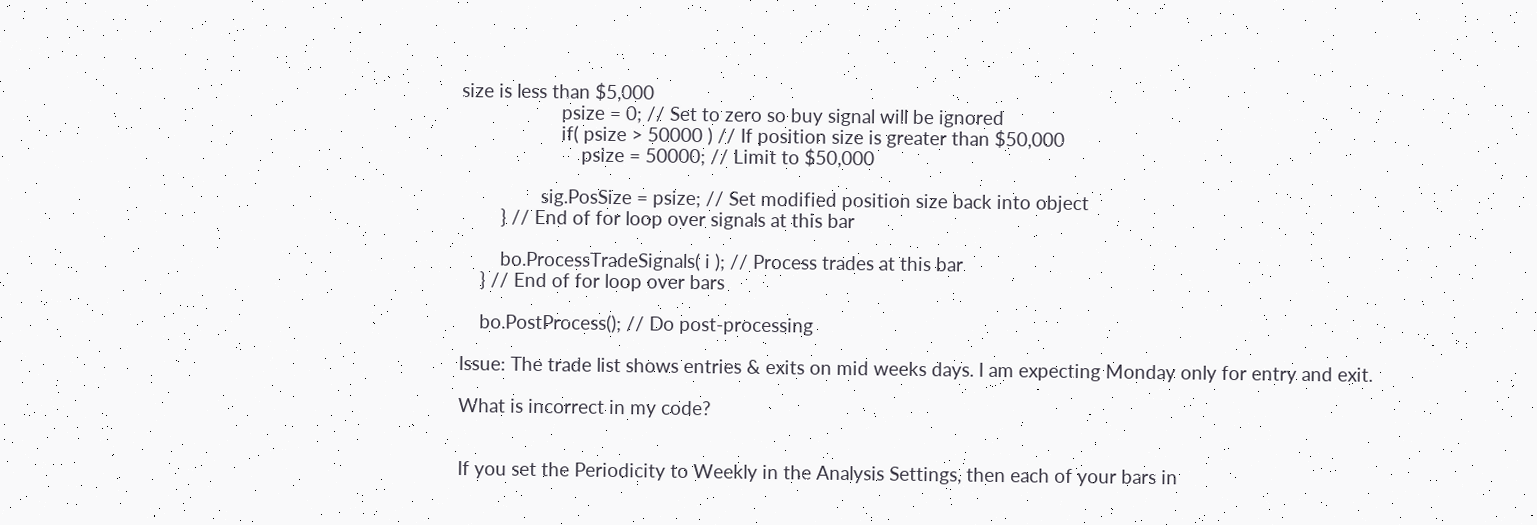size is less than $5,000
                    psize = 0; // Set to zero so buy signal will be ignored
                    if( psize > 50000 ) // If position size is greater than $50,000
                        psize = 50000; // Limit to $50,000

                sig.PosSize = psize; // Set modified position size back into object
        } // End of for loop over signals at this bar

        bo.ProcessTradeSignals( i ); // Process trades at this bar
    } // End of for loop over bars

    bo.PostProcess(); // Do post-processing

Issue: The trade list shows entries & exits on mid weeks days. I am expecting Monday only for entry and exit.

What is incorrect in my code?


If you set the Periodicity to Weekly in the Analysis Settings, then each of your bars in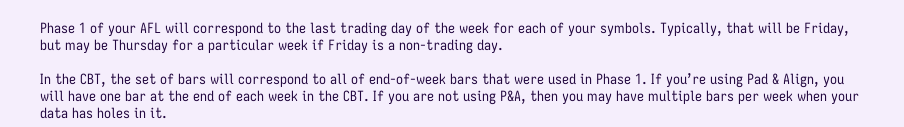Phase 1 of your AFL will correspond to the last trading day of the week for each of your symbols. Typically, that will be Friday, but may be Thursday for a particular week if Friday is a non-trading day.

In the CBT, the set of bars will correspond to all of end-of-week bars that were used in Phase 1. If you’re using Pad & Align, you will have one bar at the end of each week in the CBT. If you are not using P&A, then you may have multiple bars per week when your data has holes in it.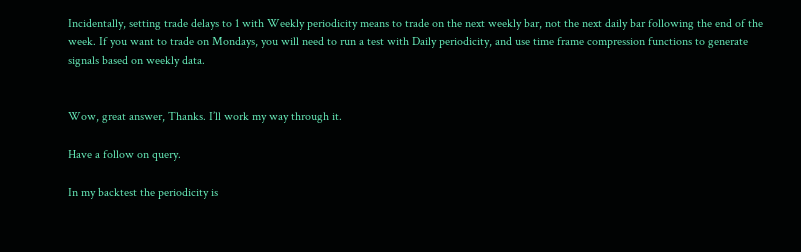Incidentally, setting trade delays to 1 with Weekly periodicity means to trade on the next weekly bar, not the next daily bar following the end of the week. If you want to trade on Mondays, you will need to run a test with Daily periodicity, and use time frame compression functions to generate signals based on weekly data.


Wow, great answer, Thanks. I’ll work my way through it.

Have a follow on query.

In my backtest the periodicity is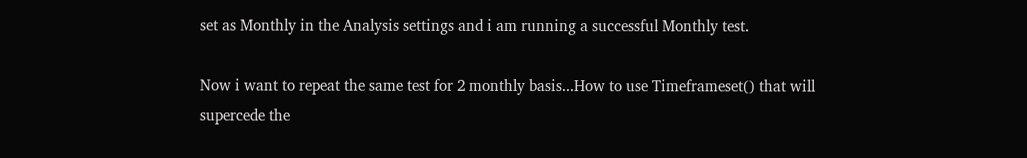set as Monthly in the Analysis settings and i am running a successful Monthly test.

Now i want to repeat the same test for 2 monthly basis...How to use Timeframeset() that will supercede the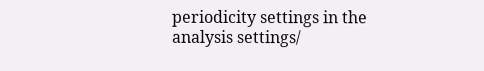periodicity settings in the analysis settings/